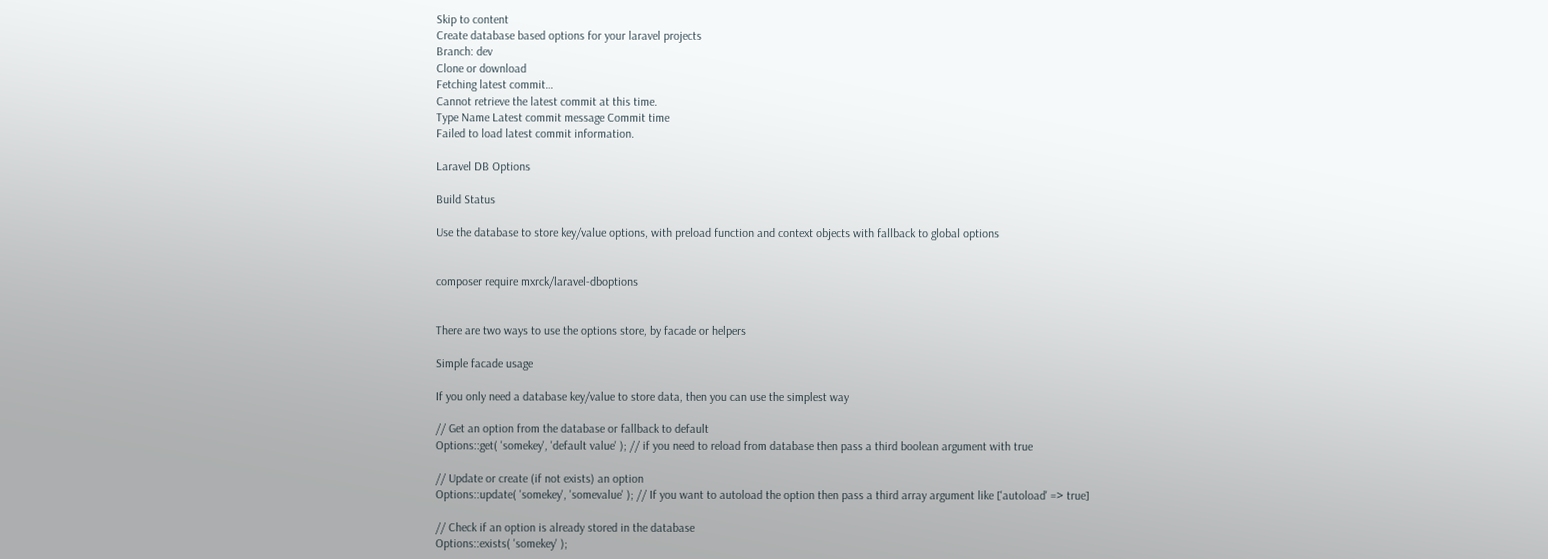Skip to content
Create database based options for your laravel projects
Branch: dev
Clone or download
Fetching latest commit…
Cannot retrieve the latest commit at this time.
Type Name Latest commit message Commit time
Failed to load latest commit information.

Laravel DB Options

Build Status

Use the database to store key/value options, with preload function and context objects with fallback to global options


composer require mxrck/laravel-dboptions


There are two ways to use the options store, by facade or helpers

Simple facade usage

If you only need a database key/value to store data, then you can use the simplest way

// Get an option from the database or fallback to default
Options::get( 'somekey', 'default value' ); // if you need to reload from database then pass a third boolean argument with true

// Update or create (if not exists) an option
Options::update( 'somekey', 'somevalue' ); // If you want to autoload the option then pass a third array argument like ['autoload' => true]

// Check if an option is already stored in the database
Options::exists( 'somekey' );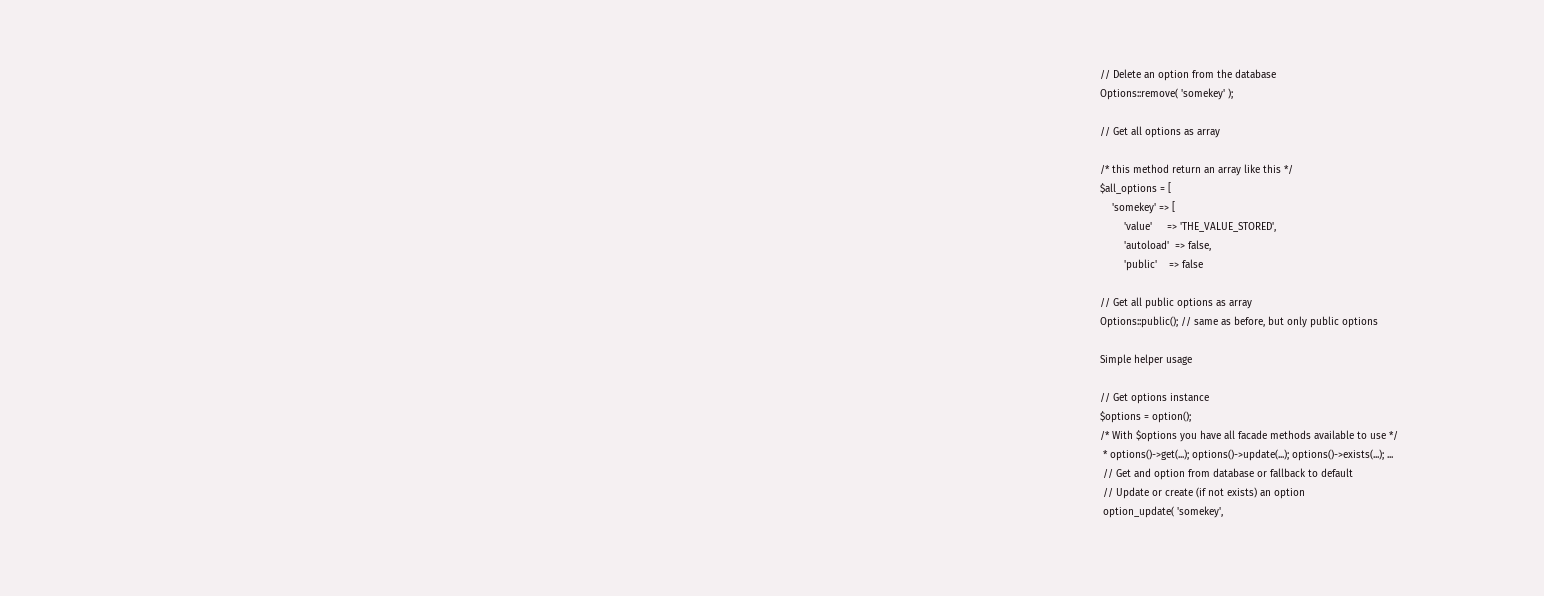// Delete an option from the database
Options::remove( 'somekey' );

// Get all options as array

/* this method return an array like this */
$all_options = [
    'somekey' => [
        'value'     => 'THE_VALUE_STORED',
        'autoload'  => false,
        'public'    => false

// Get all public options as array
Options::public(); // same as before, but only public options

Simple helper usage

// Get options instance
$options = option();
/* With $options you have all facade methods available to use */
 * options()->get(...); options()->update(...); options()->exists(...); ...
 // Get and option from database or fallback to default
 // Update or create (if not exists) an option
 option_update( 'somekey',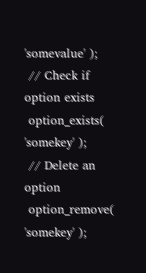'somevalue' );
 // Check if option exists
 option_exists( 'somekey' );
 // Delete an option
 option_remove( 'somekey' );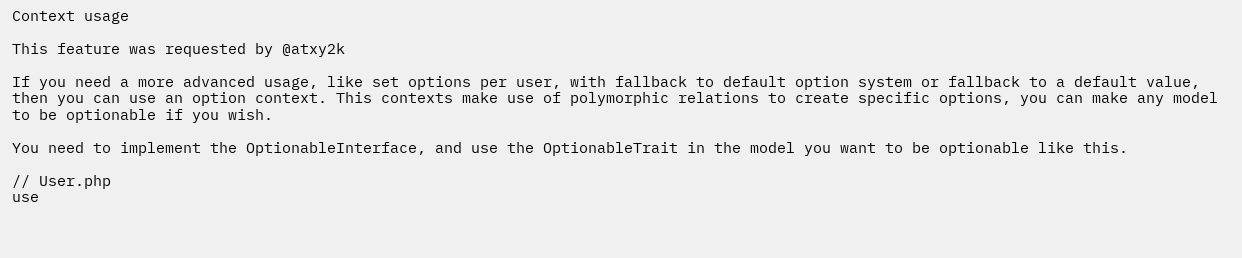Context usage

This feature was requested by @atxy2k

If you need a more advanced usage, like set options per user, with fallback to default option system or fallback to a default value, then you can use an option context. This contexts make use of polymorphic relations to create specific options, you can make any model to be optionable if you wish.

You need to implement the OptionableInterface, and use the OptionableTrait in the model you want to be optionable like this.

// User.php
use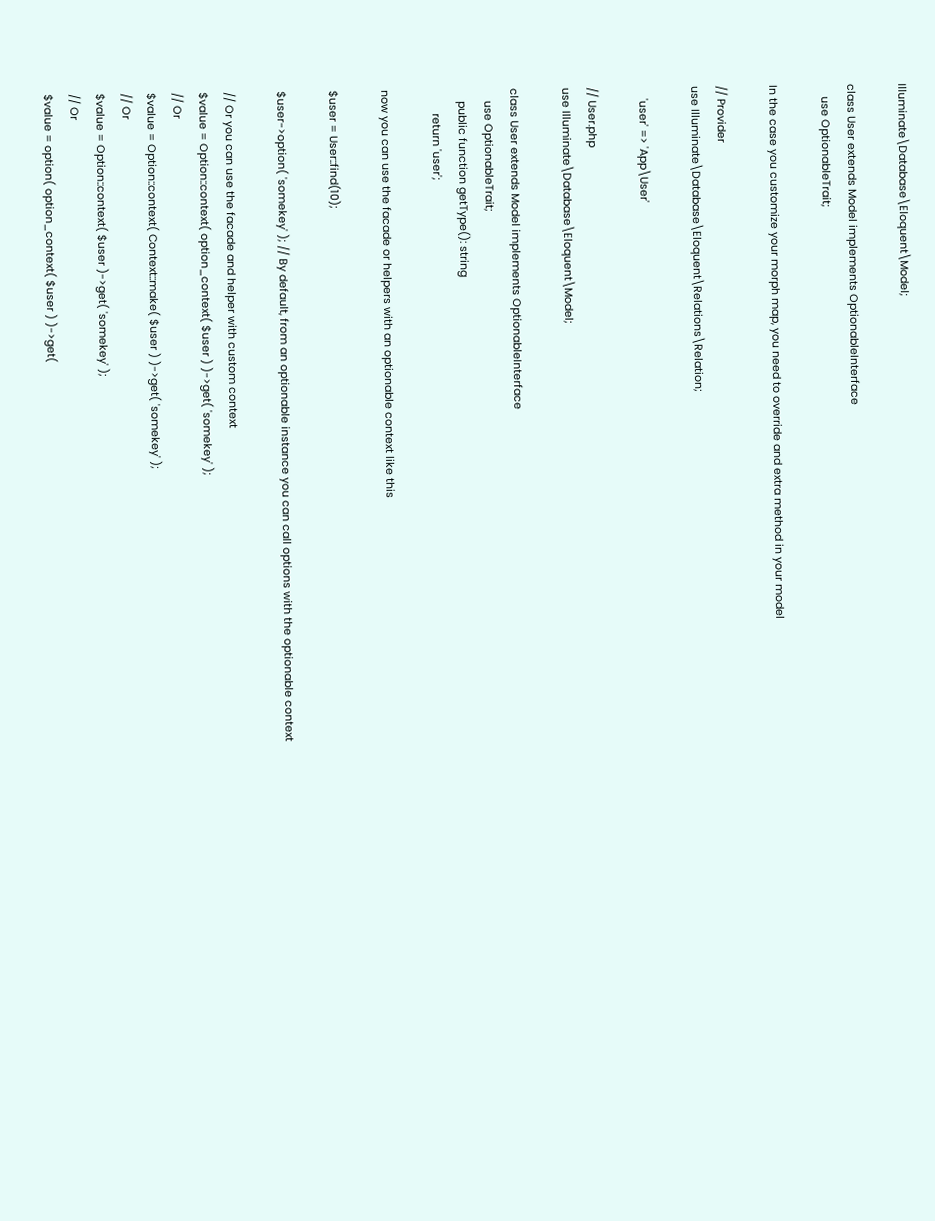Illuminate\Database\Eloquent\Model;

class User extends Model implements OptionableInterface
    use OptionableTrait;

In the case you customize your morph map, you need to override and extra method in your model

// Provider
use Illuminate\Database\Eloquent\Relations\Relation;

    'user' => 'App\User'

// User.php
use Illuminate\Database\Eloquent\Model;

class User extends Model implements OptionableInterface
    use OptionableTrait;
    public function getType(): string
        return 'user';

now you can use the facade or helpers with an optionable context like this

$user = User::find(10);

$user->option( 'somekey' ); // By default, from an optionable instance you can call options with the optionable context

// Or you can use the facade and helper with custom context
$value = Option::context( option_context( $user ) )->get( 'somekey' );
// Or
$value = Option::context( Context::make( $user ) )->get( 'somekey' );
// Or
$value = Option::context( $user )->get( 'somekey' );
// Or
$value = option( option_context( $user ) )->get(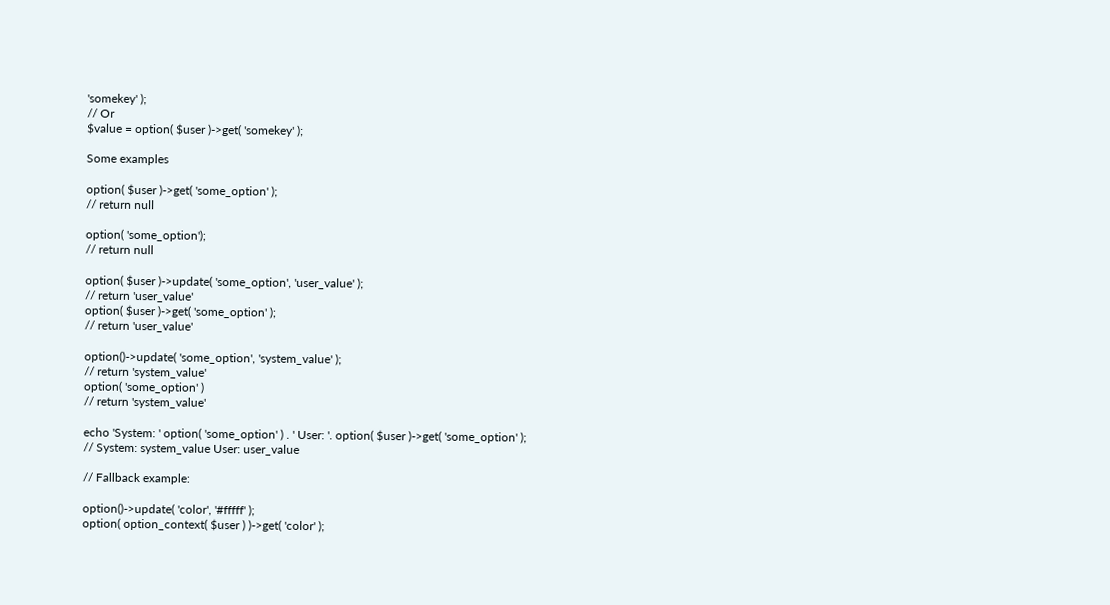'somekey' );
// Or
$value = option( $user )->get( 'somekey' );

Some examples

option( $user )->get( 'some_option' );
// return null

option( 'some_option');
// return null

option( $user )->update( 'some_option', 'user_value' );
// return 'user_value'
option( $user )->get( 'some_option' );
// return 'user_value'

option()->update( 'some_option', 'system_value' );
// return 'system_value'
option( 'some_option' )
// return 'system_value'

echo 'System: ' option( 'some_option' ) . ' User: '. option( $user )->get( 'some_option' );
// System: system_value User: user_value

// Fallback example:

option()->update( 'color', '#fffff' );
option( option_context( $user ) )->get( 'color' );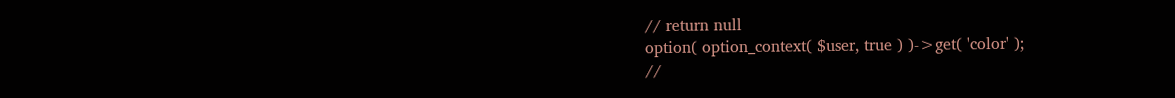// return null
option( option_context( $user, true ) )->get( 'color' );
//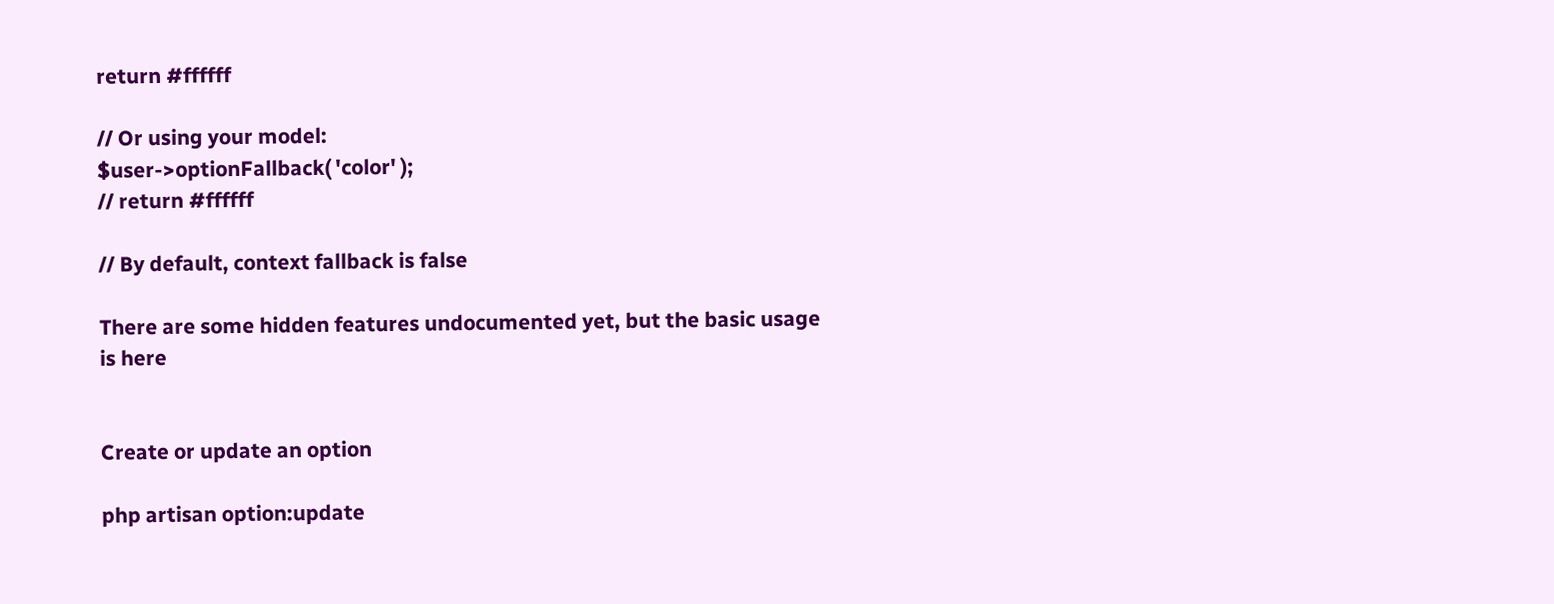return #ffffff

// Or using your model:
$user->optionFallback( 'color' );
// return #ffffff

// By default, context fallback is false

There are some hidden features undocumented yet, but the basic usage is here


Create or update an option

php artisan option:update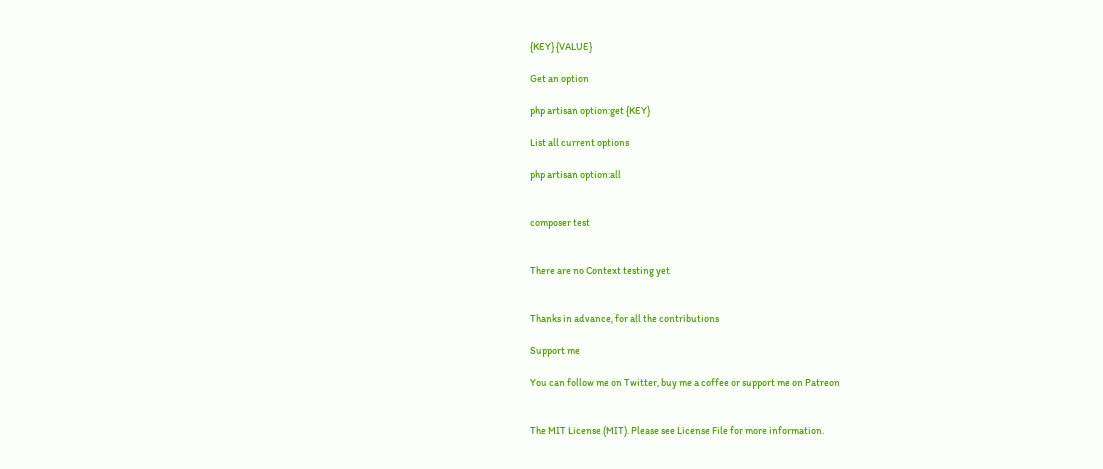{KEY} {VALUE}

Get an option

php artisan option:get {KEY}

List all current options

php artisan option:all


composer test


There are no Context testing yet


Thanks in advance, for all the contributions

Support me

You can follow me on Twitter, buy me a coffee or support me on Patreon


The MIT License (MIT). Please see License File for more information.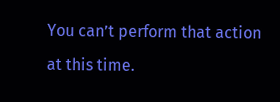You can’t perform that action at this time.